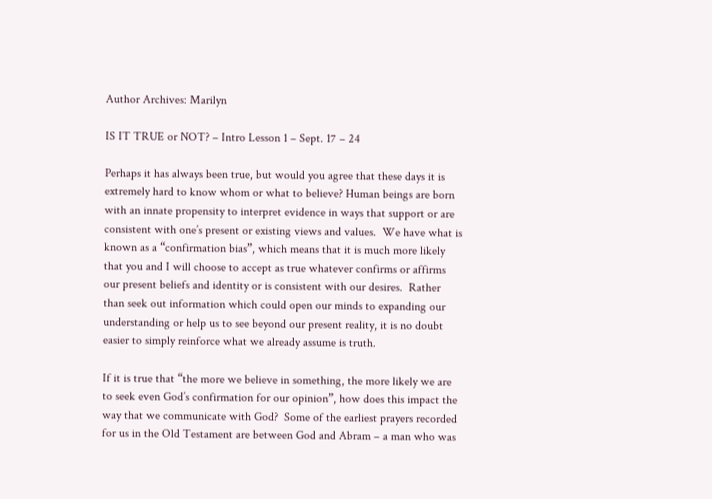Author Archives: Marilyn

IS IT TRUE or NOT? – Intro Lesson 1 – Sept. 17 – 24

Perhaps it has always been true, but would you agree that these days it is extremely hard to know whom or what to believe? Human beings are born with an innate propensity to interpret evidence in ways that support or are consistent with one’s present or existing views and values.  We have what is known as a “confirmation bias”, which means that it is much more likely that you and I will choose to accept as true whatever confirms or affirms our present beliefs and identity or is consistent with our desires.  Rather than seek out information which could open our minds to expanding our understanding or help us to see beyond our present reality, it is no doubt easier to simply reinforce what we already assume is truth.

If it is true that “the more we believe in something, the more likely we are to seek even God’s confirmation for our opinion”, how does this impact the way that we communicate with God?  Some of the earliest prayers recorded for us in the Old Testament are between God and Abram – a man who was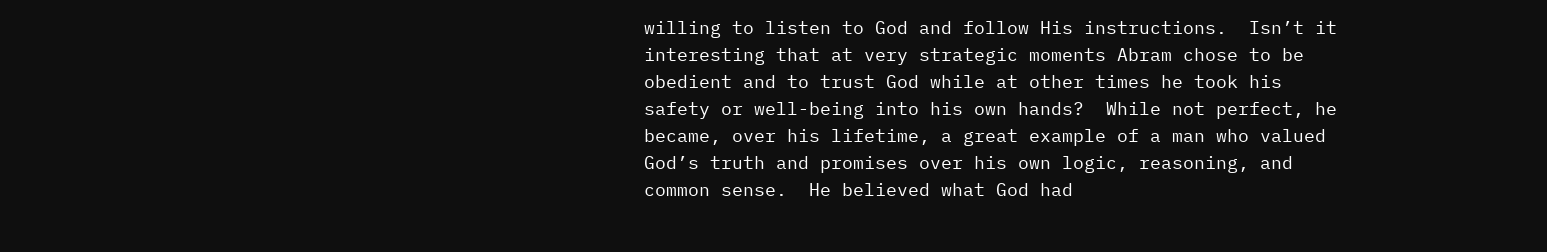willing to listen to God and follow His instructions.  Isn’t it interesting that at very strategic moments Abram chose to be obedient and to trust God while at other times he took his safety or well-being into his own hands?  While not perfect, he became, over his lifetime, a great example of a man who valued God’s truth and promises over his own logic, reasoning, and common sense.  He believed what God had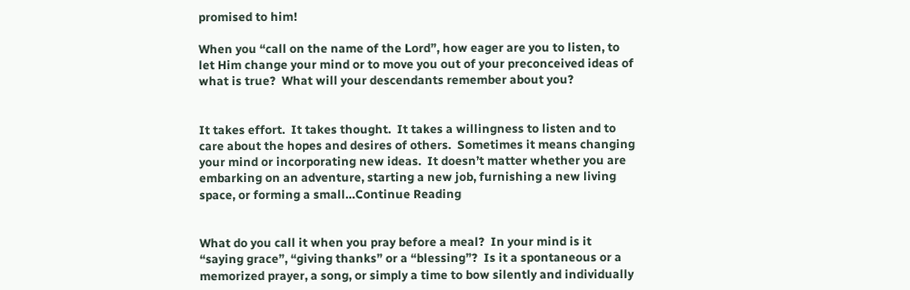promised to him!

When you “call on the name of the Lord”, how eager are you to listen, to let Him change your mind or to move you out of your preconceived ideas of what is true?  What will your descendants remember about you?


It takes effort.  It takes thought.  It takes a willingness to listen and to care about the hopes and desires of others.  Sometimes it means changing your mind or incorporating new ideas.  It doesn’t matter whether you are embarking on an adventure, starting a new job, furnishing a new living space, or forming a small…Continue Reading


What do you call it when you pray before a meal?  In your mind is it “saying grace”, “giving thanks” or a “blessing”?  Is it a spontaneous or a memorized prayer, a song, or simply a time to bow silently and individually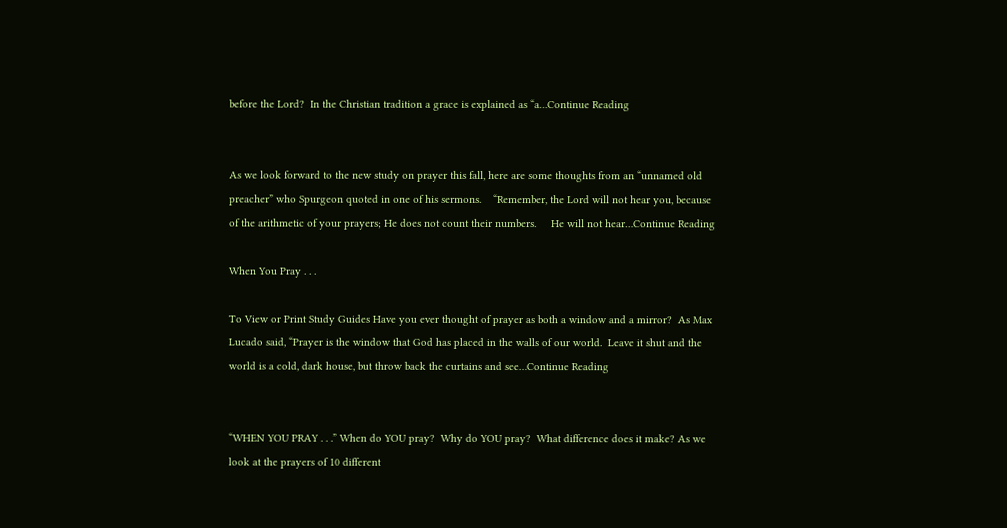before the Lord?  In the Christian tradition a grace is explained as “a…Continue Reading


As we look forward to the new study on prayer this fall, here are some thoughts from an “unnamed old preacher” who Spurgeon quoted in one of his sermons.    “Remember, the Lord will not hear you, because of the arithmetic of your prayers; He does not count their numbers.     He will not hear…Continue Reading

When You Pray . . .

To View or Print Study Guides Have you ever thought of prayer as both a window and a mirror?  As Max Lucado said, “Prayer is the window that God has placed in the walls of our world.  Leave it shut and the world is a cold, dark house, but throw back the curtains and see…Continue Reading


“WHEN YOU PRAY . . .” When do YOU pray?  Why do YOU pray?  What difference does it make? As we look at the prayers of 10 different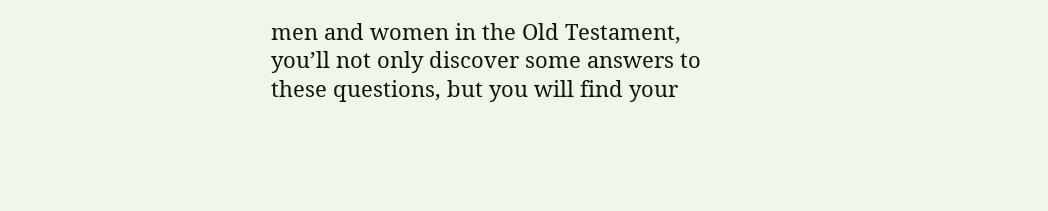men and women in the Old Testament, you’ll not only discover some answers to these questions, but you will find your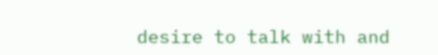desire to talk with and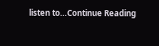listen to…Continue Reading